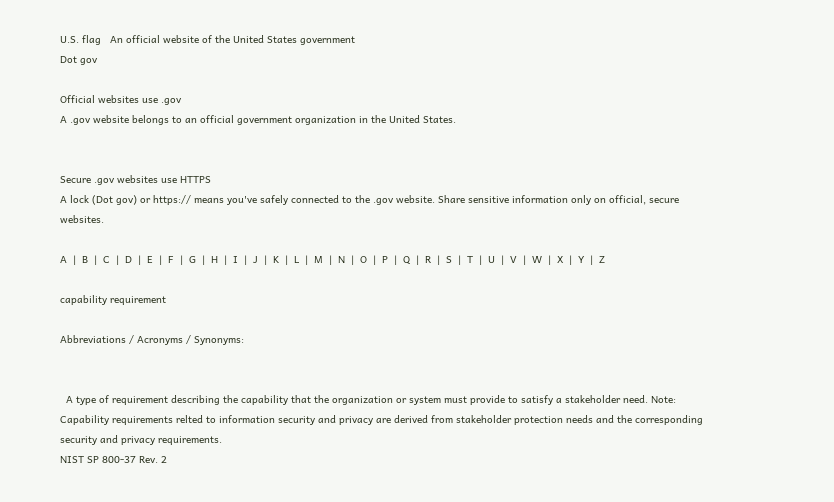U.S. flag   An official website of the United States government
Dot gov

Official websites use .gov
A .gov website belongs to an official government organization in the United States.


Secure .gov websites use HTTPS
A lock (Dot gov) or https:// means you've safely connected to the .gov website. Share sensitive information only on official, secure websites.

A  |  B  |  C  |  D  |  E  |  F  |  G  |  H  |  I  |  J  |  K  |  L  |  M  |  N  |  O  |  P  |  Q  |  R  |  S  |  T  |  U  |  V  |  W  |  X  |  Y  |  Z

capability requirement

Abbreviations / Acronyms / Synonyms:


  A type of requirement describing the capability that the organization or system must provide to satisfy a stakeholder need. Note: Capability requirements relted to information security and privacy are derived from stakeholder protection needs and the corresponding security and privacy requirements.
NIST SP 800-37 Rev. 2